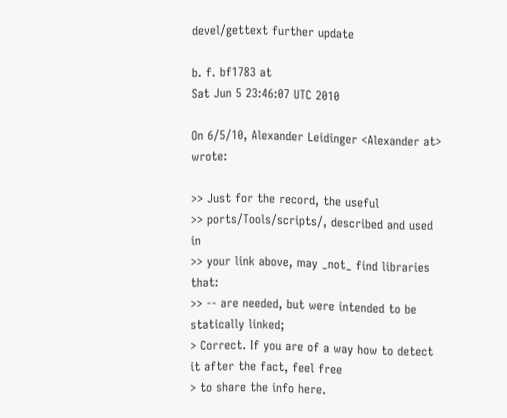devel/gettext further update

b. f. bf1783 at
Sat Jun 5 23:46:07 UTC 2010

On 6/5/10, Alexander Leidinger <Alexander at> wrote:

>> Just for the record, the useful
>> ports/Tools/scripts/, described and used in
>> your link above, may _not_ find libraries that:
>> -- are needed, but were intended to be statically linked;
> Correct. If you are of a way how to detect it after the fact, feel free
> to share the info here.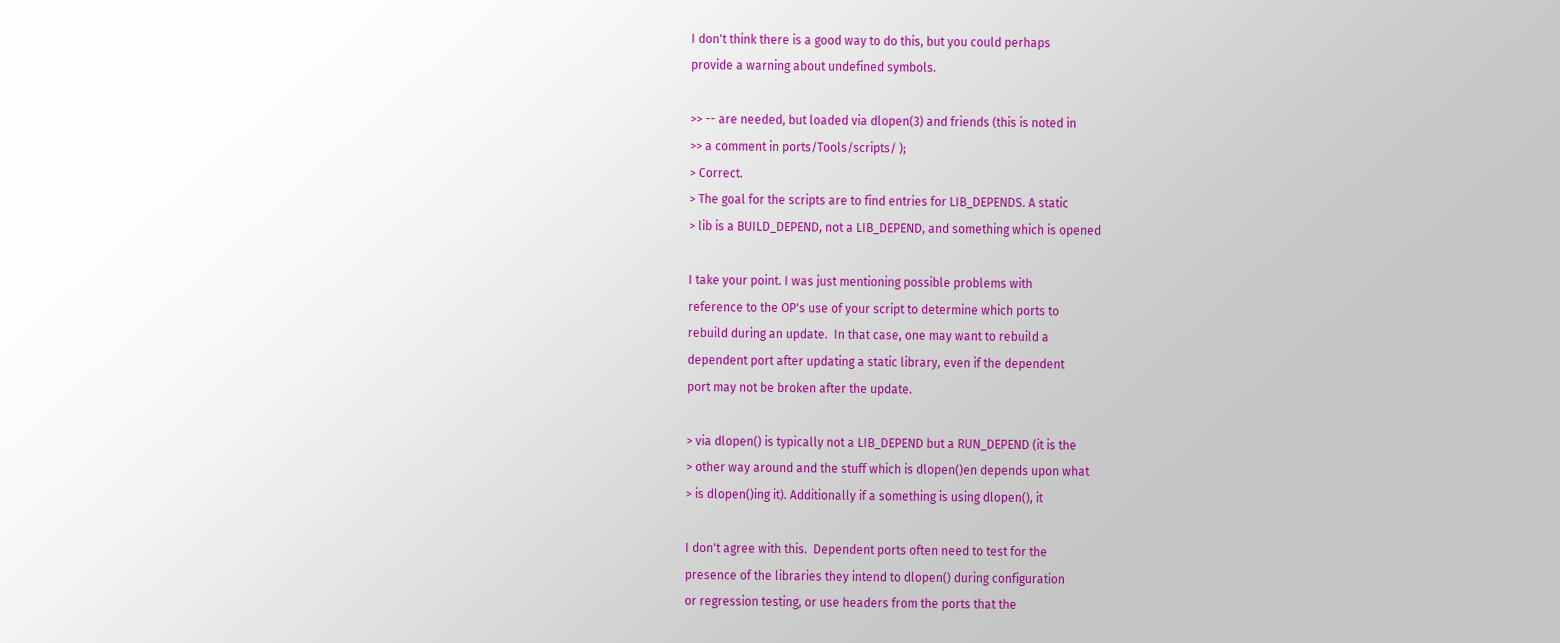I don't think there is a good way to do this, but you could perhaps
provide a warning about undefined symbols.

>> -- are needed, but loaded via dlopen(3) and friends (this is noted in
>> a comment in ports/Tools/scripts/ );
> Correct.
> The goal for the scripts are to find entries for LIB_DEPENDS. A static
> lib is a BUILD_DEPEND, not a LIB_DEPEND, and something which is opened

I take your point. I was just mentioning possible problems with
reference to the OP's use of your script to determine which ports to
rebuild during an update.  In that case, one may want to rebuild a
dependent port after updating a static library, even if the dependent
port may not be broken after the update.

> via dlopen() is typically not a LIB_DEPEND but a RUN_DEPEND (it is the
> other way around and the stuff which is dlopen()en depends upon what
> is dlopen()ing it). Additionally if a something is using dlopen(), it

I don't agree with this.  Dependent ports often need to test for the
presence of the libraries they intend to dlopen() during configuration
or regression testing, or use headers from the ports that the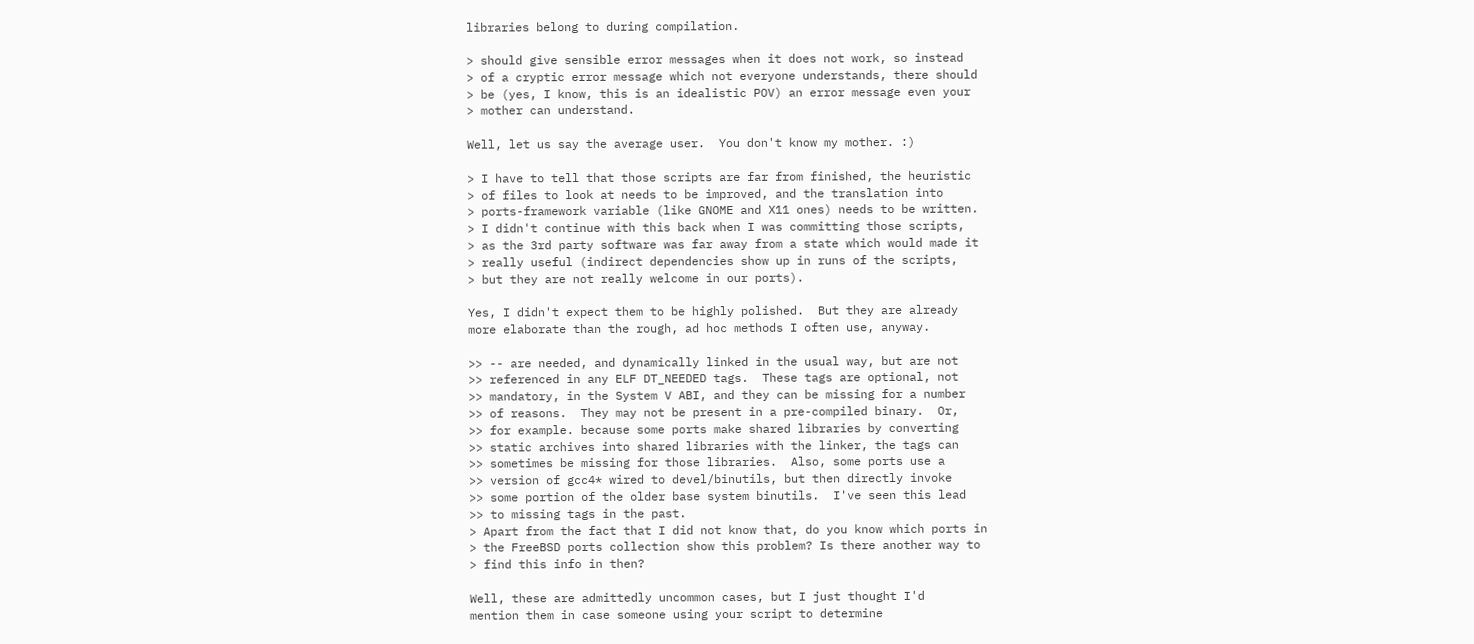libraries belong to during compilation.

> should give sensible error messages when it does not work, so instead
> of a cryptic error message which not everyone understands, there should
> be (yes, I know, this is an idealistic POV) an error message even your
> mother can understand.

Well, let us say the average user.  You don't know my mother. :)

> I have to tell that those scripts are far from finished, the heuristic
> of files to look at needs to be improved, and the translation into
> ports-framework variable (like GNOME and X11 ones) needs to be written.
> I didn't continue with this back when I was committing those scripts,
> as the 3rd party software was far away from a state which would made it
> really useful (indirect dependencies show up in runs of the scripts,
> but they are not really welcome in our ports).

Yes, I didn't expect them to be highly polished.  But they are already
more elaborate than the rough, ad hoc methods I often use, anyway.

>> -- are needed, and dynamically linked in the usual way, but are not
>> referenced in any ELF DT_NEEDED tags.  These tags are optional, not
>> mandatory, in the System V ABI, and they can be missing for a number
>> of reasons.  They may not be present in a pre-compiled binary.  Or,
>> for example. because some ports make shared libraries by converting
>> static archives into shared libraries with the linker, the tags can
>> sometimes be missing for those libraries.  Also, some ports use a
>> version of gcc4* wired to devel/binutils, but then directly invoke
>> some portion of the older base system binutils.  I've seen this lead
>> to missing tags in the past.
> Apart from the fact that I did not know that, do you know which ports in
> the FreeBSD ports collection show this problem? Is there another way to
> find this info in then?

Well, these are admittedly uncommon cases, but I just thought I'd
mention them in case someone using your script to determine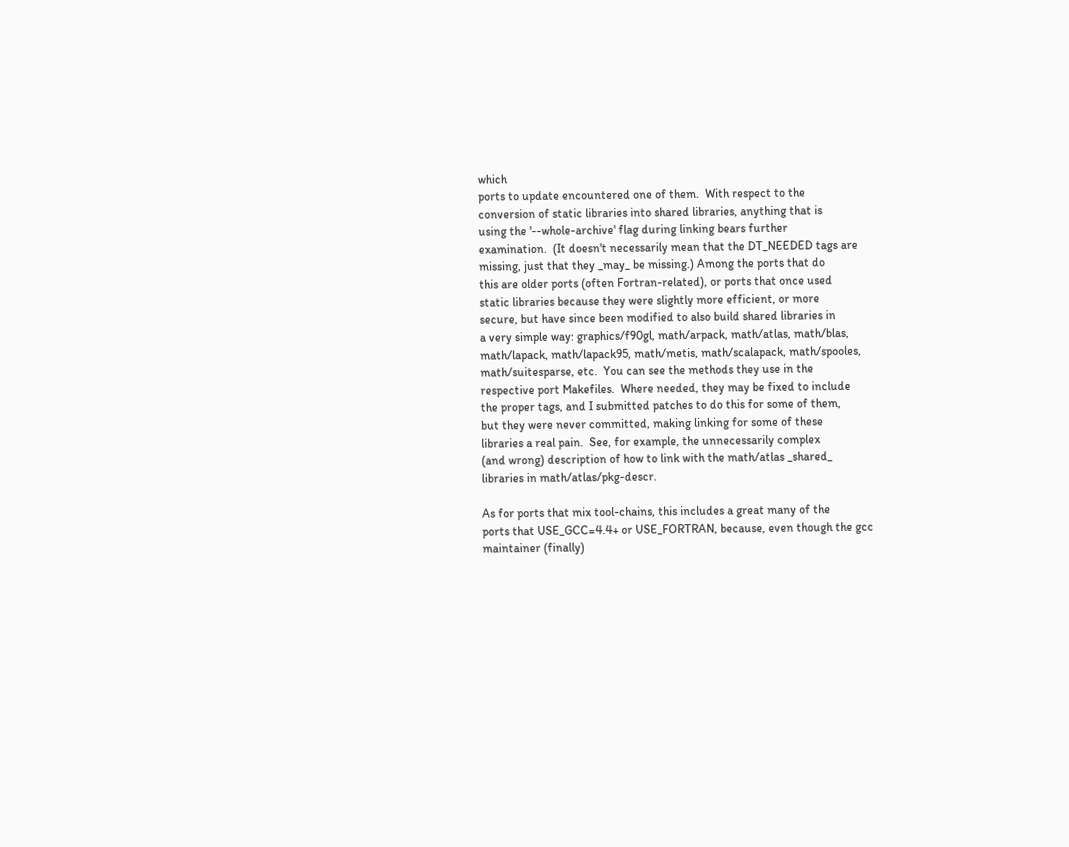which
ports to update encountered one of them.  With respect to the
conversion of static libraries into shared libraries, anything that is
using the '--whole-archive' flag during linking bears further
examination.  (It doesn't necessarily mean that the DT_NEEDED tags are
missing, just that they _may_ be missing.) Among the ports that do
this are older ports (often Fortran-related), or ports that once used
static libraries because they were slightly more efficient, or more
secure, but have since been modified to also build shared libraries in
a very simple way: graphics/f90gl, math/arpack, math/atlas, math/blas,
math/lapack, math/lapack95, math/metis, math/scalapack, math/spooles,
math/suitesparse, etc.  You can see the methods they use in the
respective port Makefiles.  Where needed, they may be fixed to include
the proper tags, and I submitted patches to do this for some of them,
but they were never committed, making linking for some of these
libraries a real pain.  See, for example, the unnecessarily complex
(and wrong) description of how to link with the math/atlas _shared_
libraries in math/atlas/pkg-descr.

As for ports that mix tool-chains, this includes a great many of the
ports that USE_GCC=4.4+ or USE_FORTRAN, because, even though the gcc
maintainer (finally)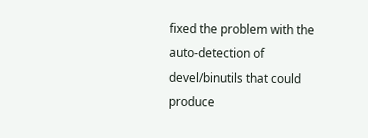fixed the problem with the auto-detection of
devel/binutils that could produce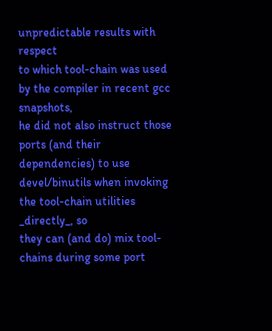unpredictable results with respect
to which tool-chain was used by the compiler in recent gcc snapshots,
he did not also instruct those ports (and their dependencies) to use
devel/binutils when invoking the tool-chain utilities _directly_, so
they can (and do) mix tool-chains during some port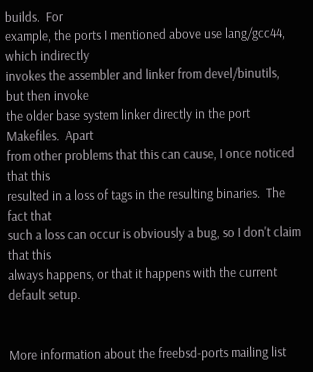builds.  For
example, the ports I mentioned above use lang/gcc44, which indirectly
invokes the assembler and linker from devel/binutils, but then invoke
the older base system linker directly in the port Makefiles.  Apart
from other problems that this can cause, I once noticed that this
resulted in a loss of tags in the resulting binaries.  The fact that
such a loss can occur is obviously a bug, so I don't claim that this
always happens, or that it happens with the current default setup.


More information about the freebsd-ports mailing list